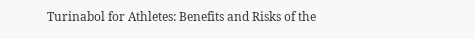Turinabol for Athletes: Benefits and Risks of the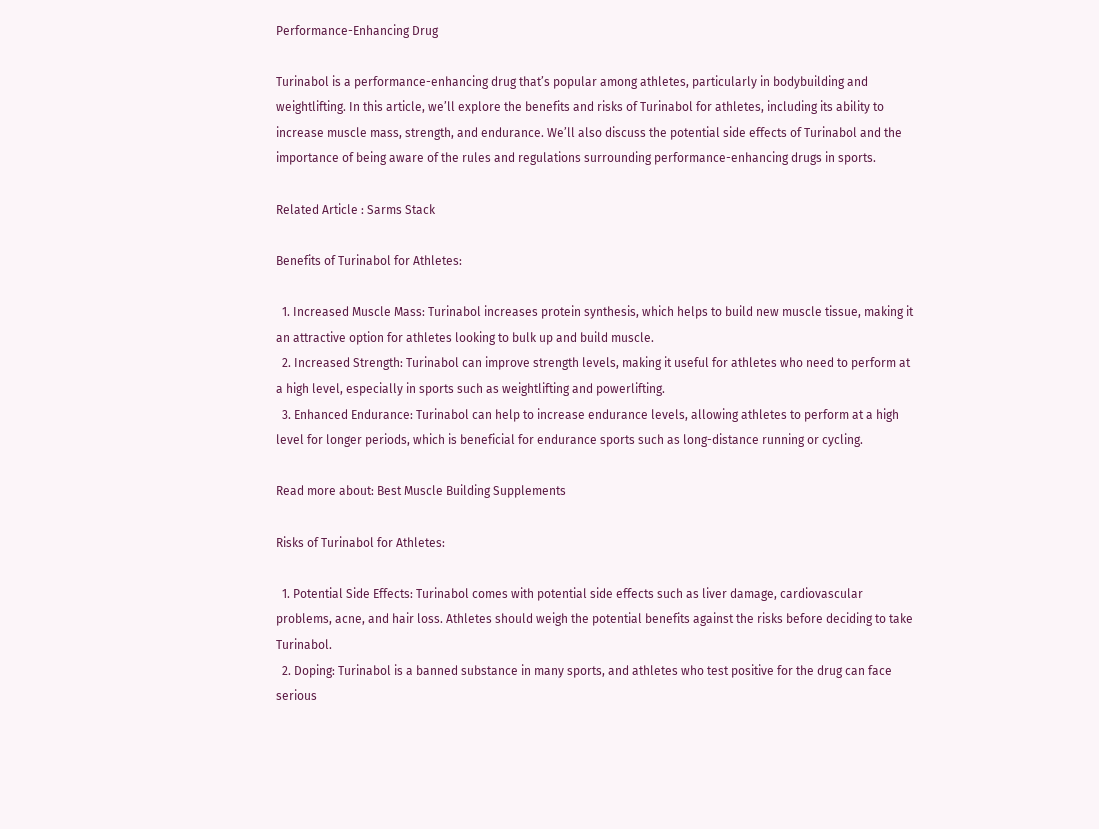Performance-Enhancing Drug

Turinabol is a performance-enhancing drug that’s popular among athletes, particularly in bodybuilding and weightlifting. In this article, we’ll explore the benefits and risks of Turinabol for athletes, including its ability to increase muscle mass, strength, and endurance. We’ll also discuss the potential side effects of Turinabol and the importance of being aware of the rules and regulations surrounding performance-enhancing drugs in sports.

Related Article : Sarms Stack

Benefits of Turinabol for Athletes:

  1. Increased Muscle Mass: Turinabol increases protein synthesis, which helps to build new muscle tissue, making it an attractive option for athletes looking to bulk up and build muscle.
  2. Increased Strength: Turinabol can improve strength levels, making it useful for athletes who need to perform at a high level, especially in sports such as weightlifting and powerlifting.
  3. Enhanced Endurance: Turinabol can help to increase endurance levels, allowing athletes to perform at a high level for longer periods, which is beneficial for endurance sports such as long-distance running or cycling.

Read more about: Best Muscle Building Supplements

Risks of Turinabol for Athletes:

  1. Potential Side Effects: Turinabol comes with potential side effects such as liver damage, cardiovascular problems, acne, and hair loss. Athletes should weigh the potential benefits against the risks before deciding to take Turinabol.
  2. Doping: Turinabol is a banned substance in many sports, and athletes who test positive for the drug can face serious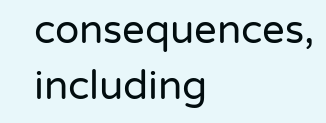consequences, including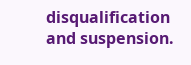disqualification and suspension.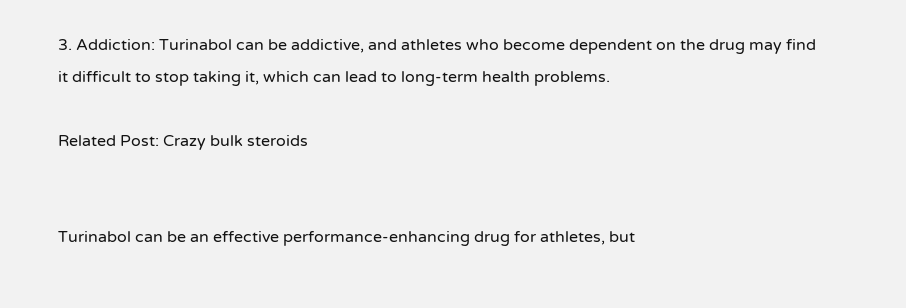3. Addiction: Turinabol can be addictive, and athletes who become dependent on the drug may find it difficult to stop taking it, which can lead to long-term health problems.

Related Post: Crazy bulk steroids


Turinabol can be an effective performance-enhancing drug for athletes, but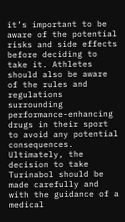it’s important to be aware of the potential risks and side effects before deciding to take it. Athletes should also be aware of the rules and regulations surrounding performance-enhancing drugs in their sport to avoid any potential consequences. Ultimately, the decision to take Turinabol should be made carefully and with the guidance of a medical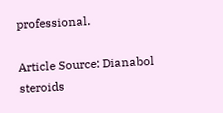professional.

Article Source: Dianabol steroids